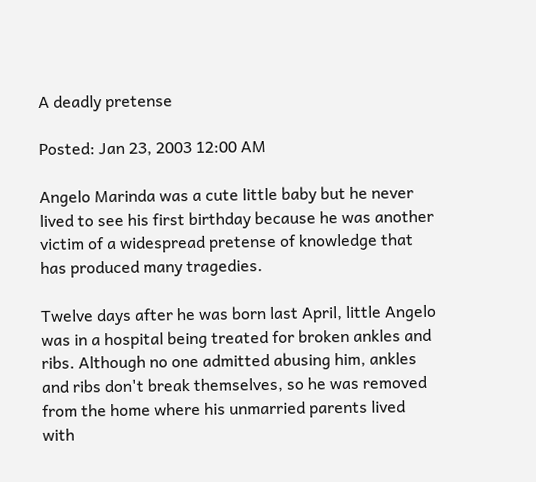A deadly pretense

Posted: Jan 23, 2003 12:00 AM

Angelo Marinda was a cute little baby but he never lived to see his first birthday because he was another victim of a widespread pretense of knowledge that has produced many tragedies.

Twelve days after he was born last April, little Angelo was in a hospital being treated for broken ankles and ribs. Although no one admitted abusing him, ankles and ribs don't break themselves, so he was removed from the home where his unmarried parents lived with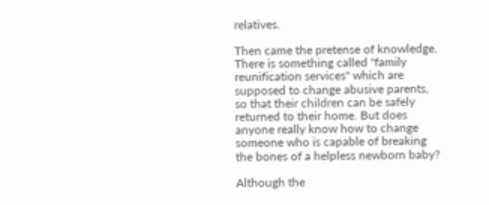relatives.

Then came the pretense of knowledge. There is something called "family reunification services" which are supposed to change abusive parents, so that their children can be safely returned to their home. But does anyone really know how to change someone who is capable of breaking the bones of a helpless newborn baby?

Although the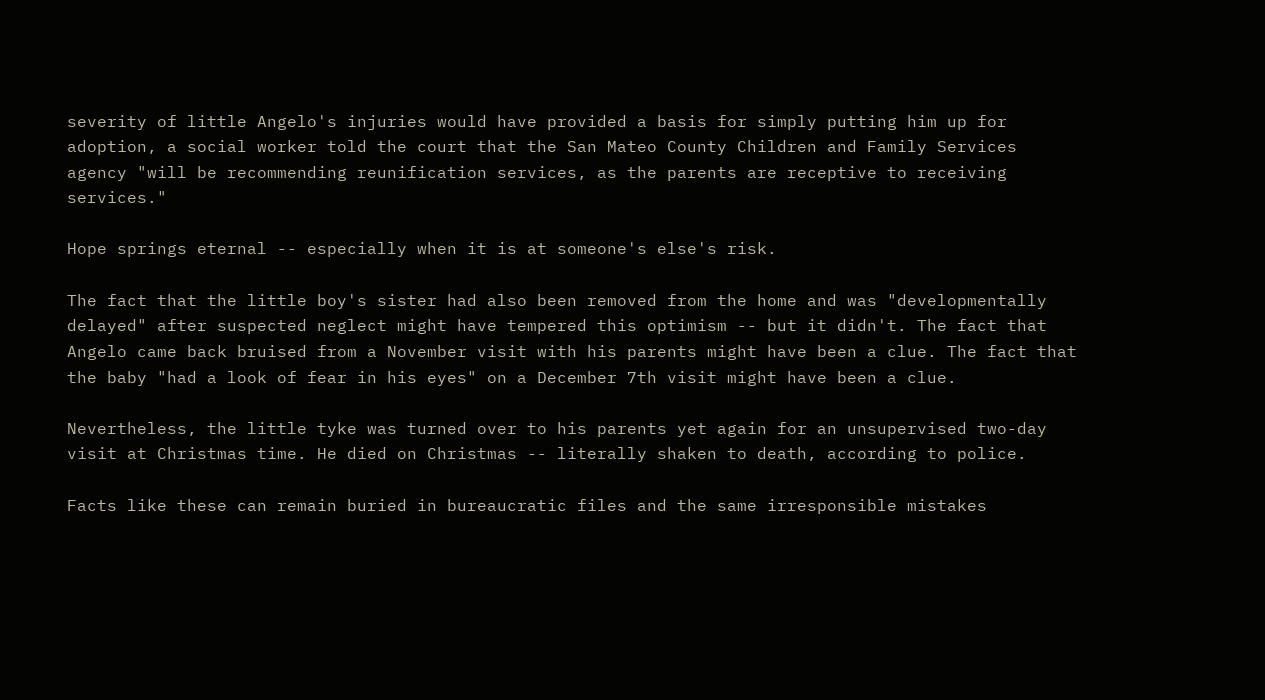severity of little Angelo's injuries would have provided a basis for simply putting him up for adoption, a social worker told the court that the San Mateo County Children and Family Services agency "will be recommending reunification services, as the parents are receptive to receiving services."

Hope springs eternal -- especially when it is at someone's else's risk.

The fact that the little boy's sister had also been removed from the home and was "developmentally delayed" after suspected neglect might have tempered this optimism -- but it didn't. The fact that Angelo came back bruised from a November visit with his parents might have been a clue. The fact that the baby "had a look of fear in his eyes" on a December 7th visit might have been a clue.

Nevertheless, the little tyke was turned over to his parents yet again for an unsupervised two-day visit at Christmas time. He died on Christmas -- literally shaken to death, according to police.

Facts like these can remain buried in bureaucratic files and the same irresponsible mistakes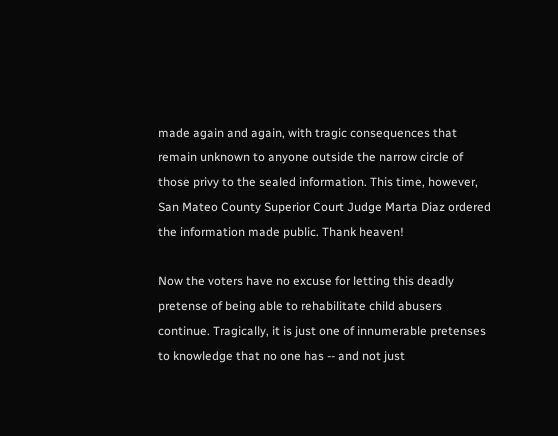made again and again, with tragic consequences that remain unknown to anyone outside the narrow circle of those privy to the sealed information. This time, however, San Mateo County Superior Court Judge Marta Diaz ordered the information made public. Thank heaven!

Now the voters have no excuse for letting this deadly pretense of being able to rehabilitate child abusers continue. Tragically, it is just one of innumerable pretenses to knowledge that no one has -- and not just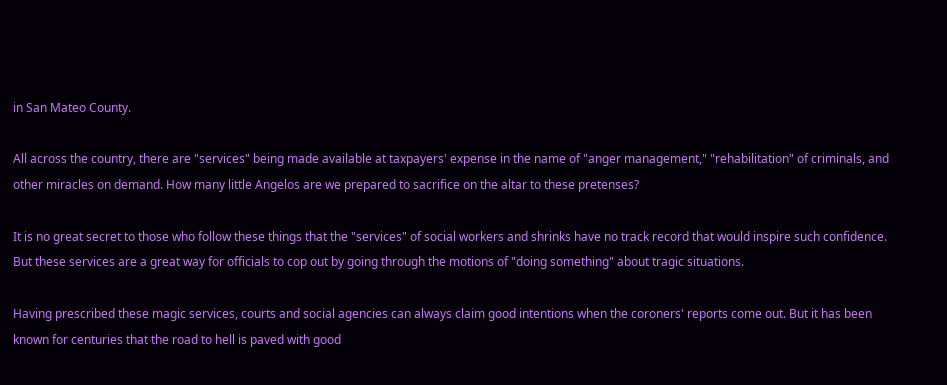in San Mateo County.

All across the country, there are "services" being made available at taxpayers' expense in the name of "anger management," "rehabilitation" of criminals, and other miracles on demand. How many little Angelos are we prepared to sacrifice on the altar to these pretenses?

It is no great secret to those who follow these things that the "services" of social workers and shrinks have no track record that would inspire such confidence. But these services are a great way for officials to cop out by going through the motions of "doing something" about tragic situations.

Having prescribed these magic services, courts and social agencies can always claim good intentions when the coroners' reports come out. But it has been known for centuries that the road to hell is paved with good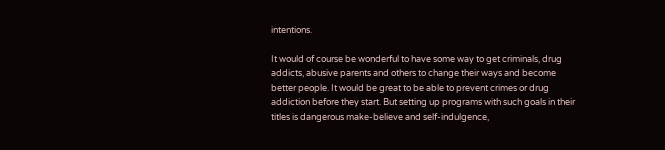intentions.

It would of course be wonderful to have some way to get criminals, drug addicts, abusive parents and others to change their ways and become better people. It would be great to be able to prevent crimes or drug addiction before they start. But setting up programs with such goals in their titles is dangerous make-believe and self-indulgence,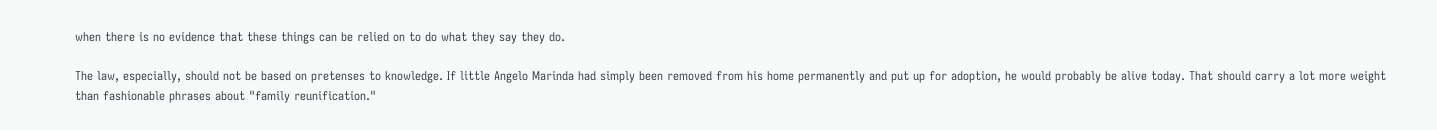when there is no evidence that these things can be relied on to do what they say they do.

The law, especially, should not be based on pretenses to knowledge. If little Angelo Marinda had simply been removed from his home permanently and put up for adoption, he would probably be alive today. That should carry a lot more weight than fashionable phrases about "family reunification."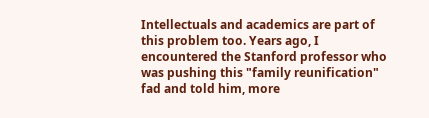Intellectuals and academics are part of this problem too. Years ago, I encountered the Stanford professor who was pushing this "family reunification" fad and told him, more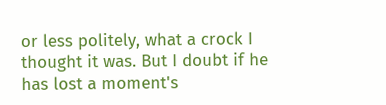or less politely, what a crock I thought it was. But I doubt if he has lost a moment's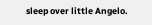sleep over little Angelo.